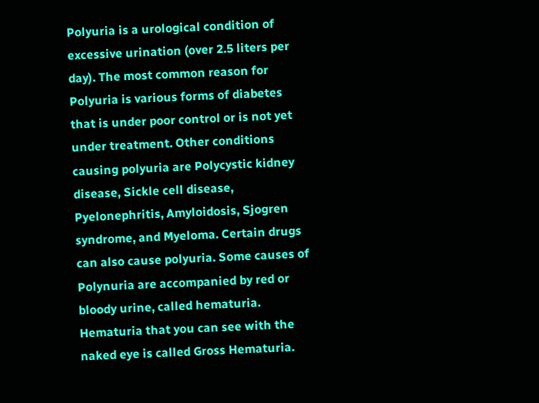Polyuria is a urological condition of excessive urination (over 2.5 liters per day). The most common reason for Polyuria is various forms of diabetes that is under poor control or is not yet under treatment. Other conditions causing polyuria are Polycystic kidney disease, Sickle cell disease, Pyelonephritis, Amyloidosis, Sjogren syndrome, and Myeloma. Certain drugs can also cause polyuria. Some causes of Polynuria are accompanied by red or bloody urine, called hematuria. Hematuria that you can see with the naked eye is called Gross Hematuria.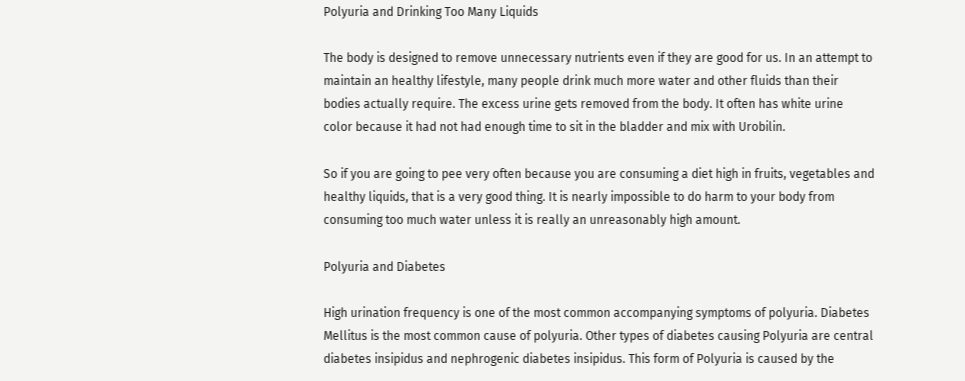Polyuria and Drinking Too Many Liquids

The body is designed to remove unnecessary nutrients even if they are good for us. In an attempt to maintain an healthy lifestyle, many people drink much more water and other fluids than their bodies actually require. The excess urine gets removed from the body. It often has white urine color because it had not had enough time to sit in the bladder and mix with Urobilin.

So if you are going to pee very often because you are consuming a diet high in fruits, vegetables and healthy liquids, that is a very good thing. It is nearly impossible to do harm to your body from consuming too much water unless it is really an unreasonably high amount.

Polyuria and Diabetes

High urination frequency is one of the most common accompanying symptoms of polyuria. Diabetes Mellitus is the most common cause of polyuria. Other types of diabetes causing Polyuria are central diabetes insipidus and nephrogenic diabetes insipidus. This form of Polyuria is caused by the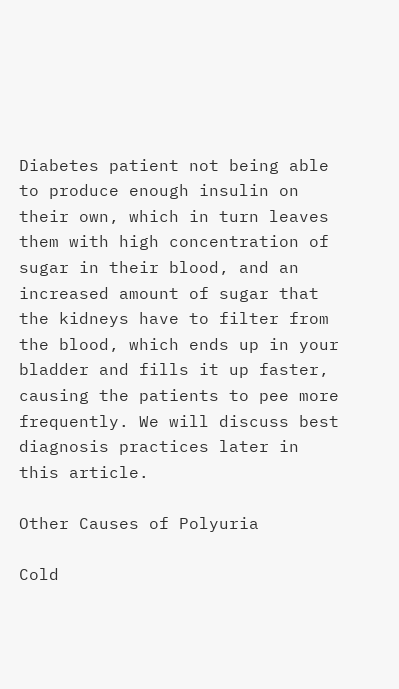Diabetes patient not being able to produce enough insulin on their own, which in turn leaves them with high concentration of sugar in their blood, and an increased amount of sugar that the kidneys have to filter from the blood, which ends up in your bladder and fills it up faster, causing the patients to pee more frequently. We will discuss best diagnosis practices later in this article.

Other Causes of Polyuria

Cold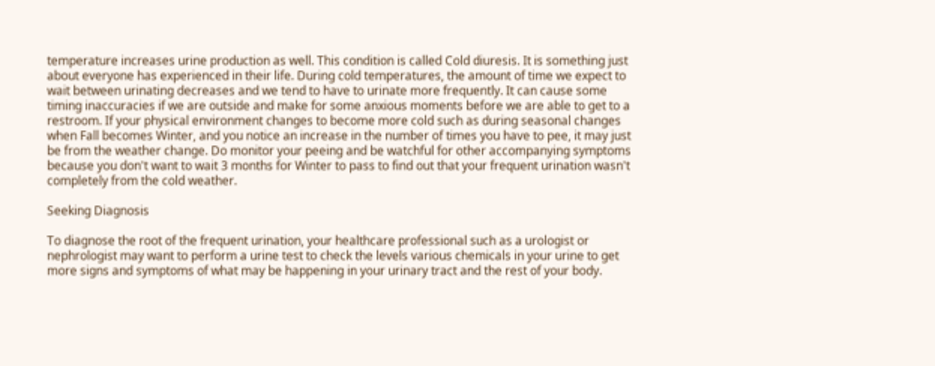temperature increases urine production as well. This condition is called Cold diuresis. It is something just about everyone has experienced in their life. During cold temperatures, the amount of time we expect to wait between urinating decreases and we tend to have to urinate more frequently. It can cause some timing inaccuracies if we are outside and make for some anxious moments before we are able to get to a restroom. If your physical environment changes to become more cold such as during seasonal changes when Fall becomes Winter, and you notice an increase in the number of times you have to pee, it may just be from the weather change. Do monitor your peeing and be watchful for other accompanying symptoms because you don't want to wait 3 months for Winter to pass to find out that your frequent urination wasn't completely from the cold weather.

Seeking Diagnosis

To diagnose the root of the frequent urination, your healthcare professional such as a urologist or nephrologist may want to perform a urine test to check the levels various chemicals in your urine to get more signs and symptoms of what may be happening in your urinary tract and the rest of your body.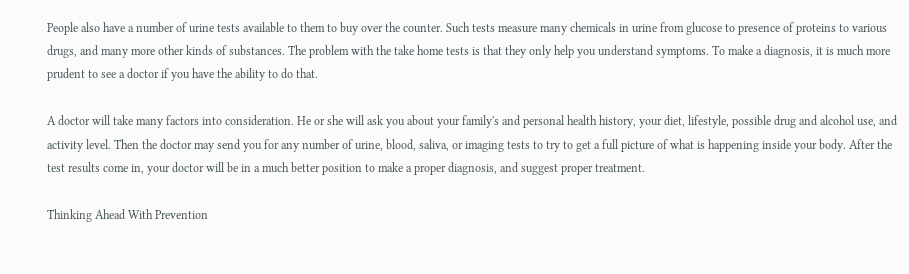People also have a number of urine tests available to them to buy over the counter. Such tests measure many chemicals in urine from glucose to presence of proteins to various drugs, and many more other kinds of substances. The problem with the take home tests is that they only help you understand symptoms. To make a diagnosis, it is much more prudent to see a doctor if you have the ability to do that.

A doctor will take many factors into consideration. He or she will ask you about your family's and personal health history, your diet, lifestyle, possible drug and alcohol use, and activity level. Then the doctor may send you for any number of urine, blood, saliva, or imaging tests to try to get a full picture of what is happening inside your body. After the test results come in, your doctor will be in a much better position to make a proper diagnosis, and suggest proper treatment.

Thinking Ahead With Prevention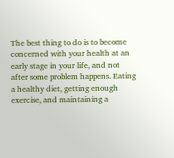The best thing to do is to become concerned with your health at an early stage in your life, and not after some problem happens. Eating a healthy diet, getting enough exercise, and maintaining a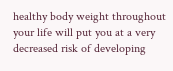healthy body weight throughout your life will put you at a very decreased risk of developing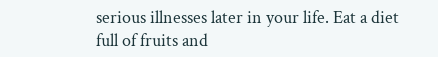serious illnesses later in your life. Eat a diet full of fruits and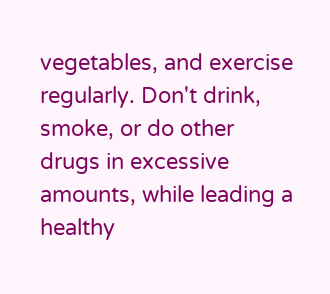vegetables, and exercise regularly. Don't drink, smoke, or do other drugs in excessive amounts, while leading a healthy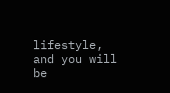lifestyle, and you will be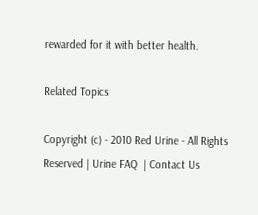rewarded for it with better health.

Related Topics

Copyright (c) - 2010 Red Urine - All Rights Reserved | Urine FAQ  | Contact Us